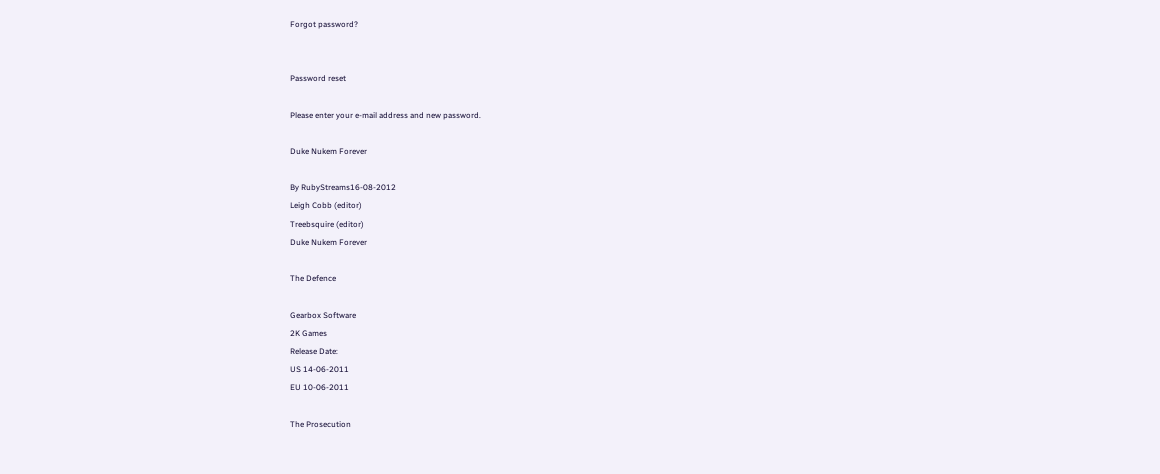Forgot password?


Password reset

Please enter your e-mail address and new password.

Duke Nukem Forever

By RubyStreams16-08-2012
Leigh Cobb (editor)
Treebsquire (editor)
Duke Nukem Forever

The Defence

Gearbox Software
2K Games
Release Date:
US 14-06-2011
EU 10-06-2011

The Prosecution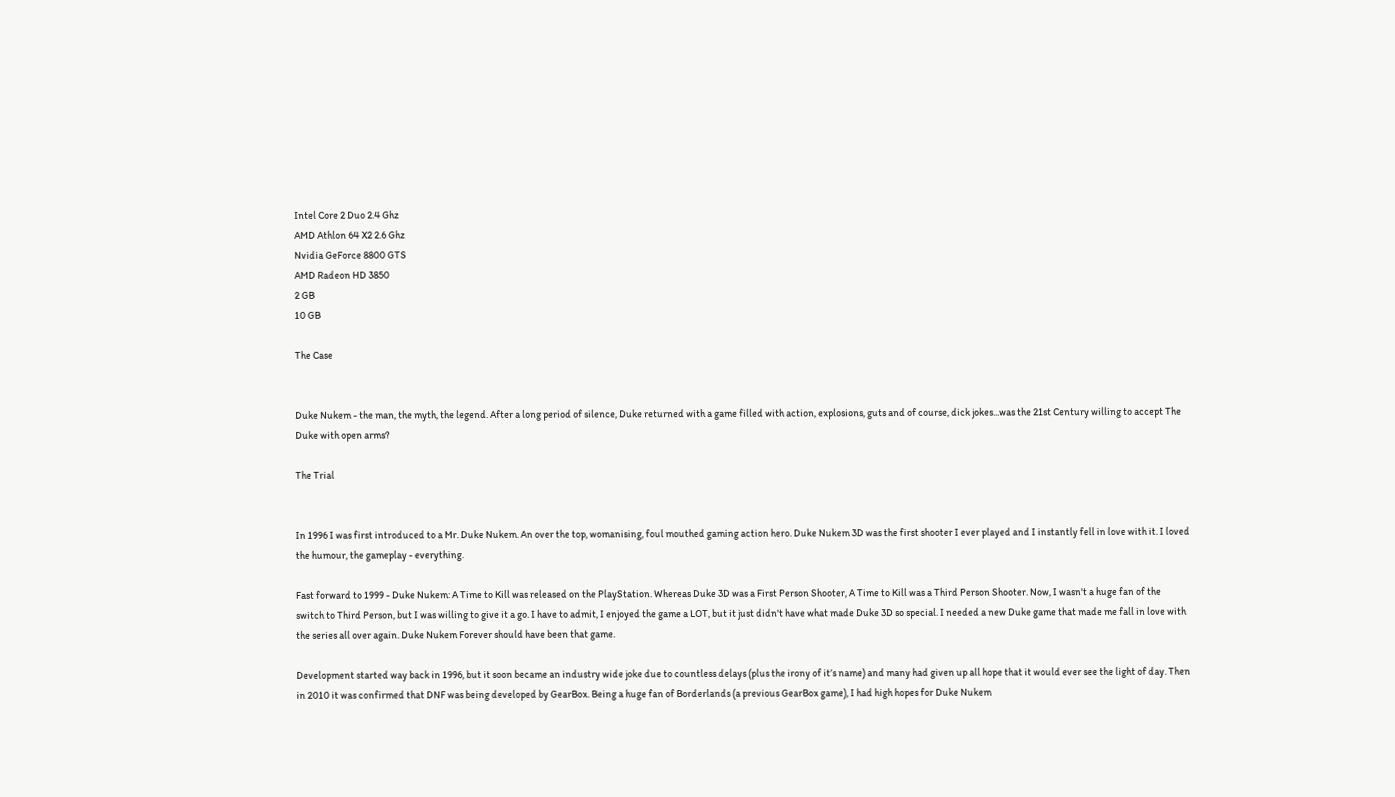Intel Core 2 Duo 2.4 Ghz
AMD Athlon 64 X2 2.6 Ghz
Nvidia GeForce 8800 GTS
AMD Radeon HD 3850
2 GB
10 GB

The Case


Duke Nukem - the man, the myth, the legend. After a long period of silence, Duke returned with a game filled with action, explosions, guts and of course, dick jokes...was the 21st Century willing to accept The Duke with open arms?

The Trial


In 1996 I was first introduced to a Mr. Duke Nukem. An over the top, womanising, foul mouthed gaming action hero. Duke Nukem 3D was the first shooter I ever played and I instantly fell in love with it. I loved the humour, the gameplay - everything.

Fast forward to 1999 - Duke Nukem: A Time to Kill was released on the PlayStation. Whereas Duke 3D was a First Person Shooter, A Time to Kill was a Third Person Shooter. Now, I wasn't a huge fan of the switch to Third Person, but I was willing to give it a go. I have to admit, I enjoyed the game a LOT, but it just didn't have what made Duke 3D so special. I needed a new Duke game that made me fall in love with the series all over again. Duke Nukem Forever should have been that game.

Development started way back in 1996, but it soon became an industry wide joke due to countless delays (plus the irony of it’s name) and many had given up all hope that it would ever see the light of day. Then in 2010 it was confirmed that DNF was being developed by GearBox. Being a huge fan of Borderlands (a previous GearBox game), I had high hopes for Duke Nukem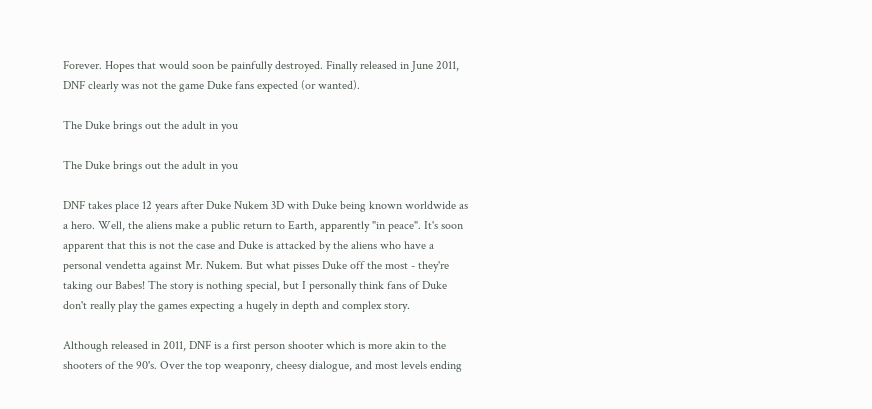Forever. Hopes that would soon be painfully destroyed. Finally released in June 2011, DNF clearly was not the game Duke fans expected (or wanted).

The Duke brings out the adult in you

The Duke brings out the adult in you

DNF takes place 12 years after Duke Nukem 3D with Duke being known worldwide as a hero. Well, the aliens make a public return to Earth, apparently "in peace". It's soon apparent that this is not the case and Duke is attacked by the aliens who have a personal vendetta against Mr. Nukem. But what pisses Duke off the most - they're taking our Babes! The story is nothing special, but I personally think fans of Duke don't really play the games expecting a hugely in depth and complex story.

Although released in 2011, DNF is a first person shooter which is more akin to the shooters of the 90's. Over the top weaponry, cheesy dialogue, and most levels ending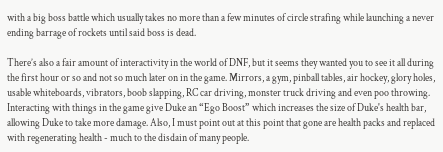with a big boss battle which usually takes no more than a few minutes of circle strafing while launching a never ending barrage of rockets until said boss is dead.

There’s also a fair amount of interactivity in the world of DNF, but it seems they wanted you to see it all during the first hour or so and not so much later on in the game. Mirrors, a gym, pinball tables, air hockey, glory holes, usable whiteboards, vibrators, boob slapping, RC car driving, monster truck driving and even poo throwing. Interacting with things in the game give Duke an “Ego Boost” which increases the size of Duke's health bar, allowing Duke to take more damage. Also, I must point out at this point that gone are health packs and replaced with regenerating health - much to the disdain of many people.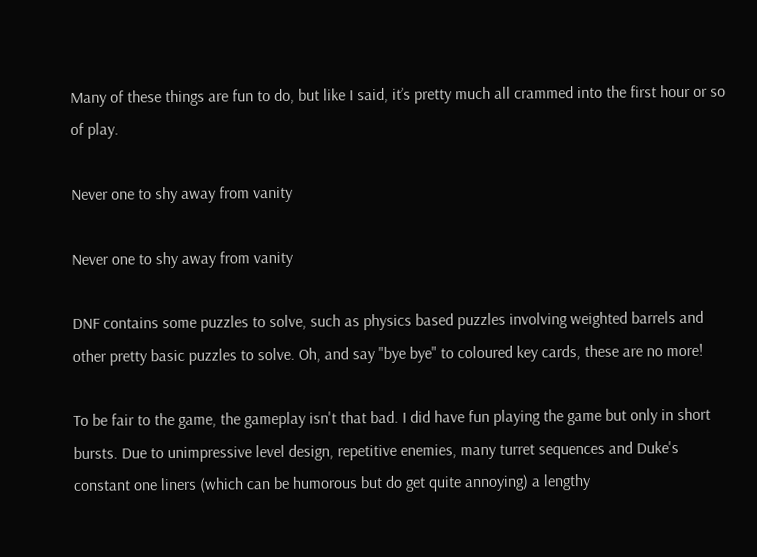Many of these things are fun to do, but like I said, it’s pretty much all crammed into the first hour or so of play.

Never one to shy away from vanity

Never one to shy away from vanity

DNF contains some puzzles to solve, such as physics based puzzles involving weighted barrels and other pretty basic puzzles to solve. Oh, and say "bye bye" to coloured key cards, these are no more!

To be fair to the game, the gameplay isn't that bad. I did have fun playing the game but only in short bursts. Due to unimpressive level design, repetitive enemies, many turret sequences and Duke's constant one liners (which can be humorous but do get quite annoying) a lengthy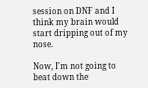session on DNF and I think my brain would start dripping out of my nose.

Now, I'm not going to beat down the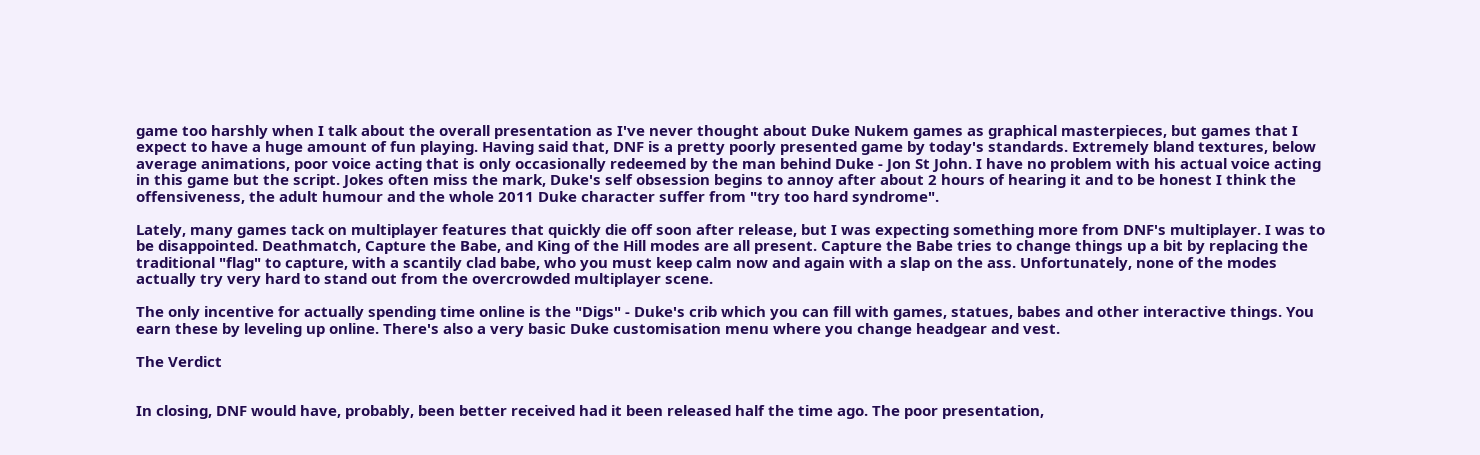game too harshly when I talk about the overall presentation as I've never thought about Duke Nukem games as graphical masterpieces, but games that I expect to have a huge amount of fun playing. Having said that, DNF is a pretty poorly presented game by today's standards. Extremely bland textures, below average animations, poor voice acting that is only occasionally redeemed by the man behind Duke - Jon St John. I have no problem with his actual voice acting in this game but the script. Jokes often miss the mark, Duke's self obsession begins to annoy after about 2 hours of hearing it and to be honest I think the offensiveness, the adult humour and the whole 2011 Duke character suffer from "try too hard syndrome".

Lately, many games tack on multiplayer features that quickly die off soon after release, but I was expecting something more from DNF's multiplayer. I was to be disappointed. Deathmatch, Capture the Babe, and King of the Hill modes are all present. Capture the Babe tries to change things up a bit by replacing the traditional "flag" to capture, with a scantily clad babe, who you must keep calm now and again with a slap on the ass. Unfortunately, none of the modes actually try very hard to stand out from the overcrowded multiplayer scene.

The only incentive for actually spending time online is the "Digs" - Duke's crib which you can fill with games, statues, babes and other interactive things. You earn these by leveling up online. There's also a very basic Duke customisation menu where you change headgear and vest.

The Verdict


In closing, DNF would have, probably, been better received had it been released half the time ago. The poor presentation,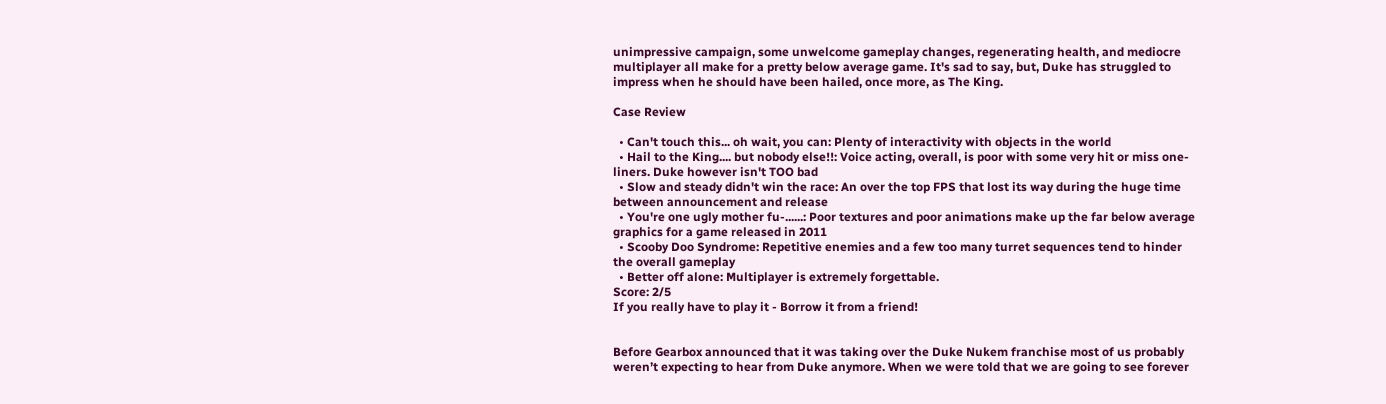unimpressive campaign, some unwelcome gameplay changes, regenerating health, and mediocre multiplayer all make for a pretty below average game. It's sad to say, but, Duke has struggled to impress when he should have been hailed, once more, as The King.

Case Review

  • Can't touch this... oh wait, you can: Plenty of interactivity with objects in the world
  • Hail to the King.... but nobody else!!: Voice acting, overall, is poor with some very hit or miss one-liners. Duke however isn't TOO bad
  • Slow and steady didn't win the race: An over the top FPS that lost its way during the huge time between announcement and release
  • You're one ugly mother fu-......: Poor textures and poor animations make up the far below average graphics for a game released in 2011
  • Scooby Doo Syndrome: Repetitive enemies and a few too many turret sequences tend to hinder the overall gameplay
  • Better off alone: Multiplayer is extremely forgettable.
Score: 2/5
If you really have to play it - Borrow it from a friend!


Before Gearbox announced that it was taking over the Duke Nukem franchise most of us probably weren’t expecting to hear from Duke anymore. When we were told that we are going to see forever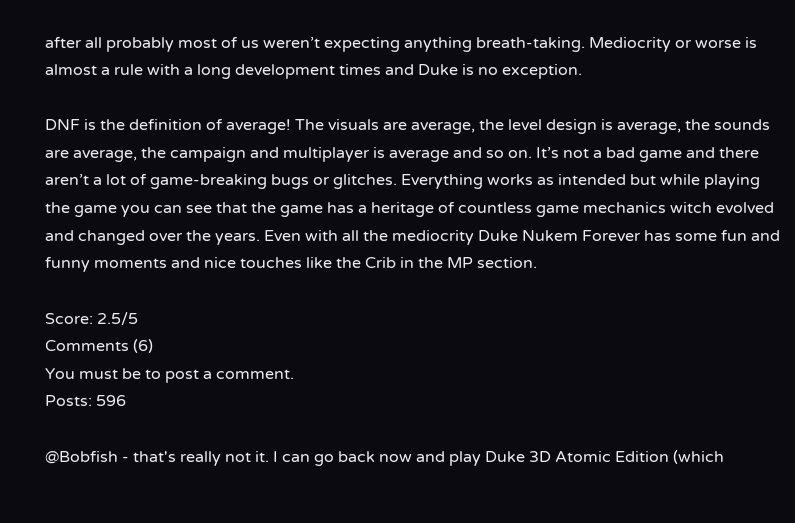after all probably most of us weren’t expecting anything breath-taking. Mediocrity or worse is almost a rule with a long development times and Duke is no exception.

DNF is the definition of average! The visuals are average, the level design is average, the sounds are average, the campaign and multiplayer is average and so on. It’s not a bad game and there aren’t a lot of game-breaking bugs or glitches. Everything works as intended but while playing the game you can see that the game has a heritage of countless game mechanics witch evolved and changed over the years. Even with all the mediocrity Duke Nukem Forever has some fun and funny moments and nice touches like the Crib in the MP section.

Score: 2.5/5
Comments (6)
You must be to post a comment.
Posts: 596

@Bobfish - that's really not it. I can go back now and play Duke 3D Atomic Edition (which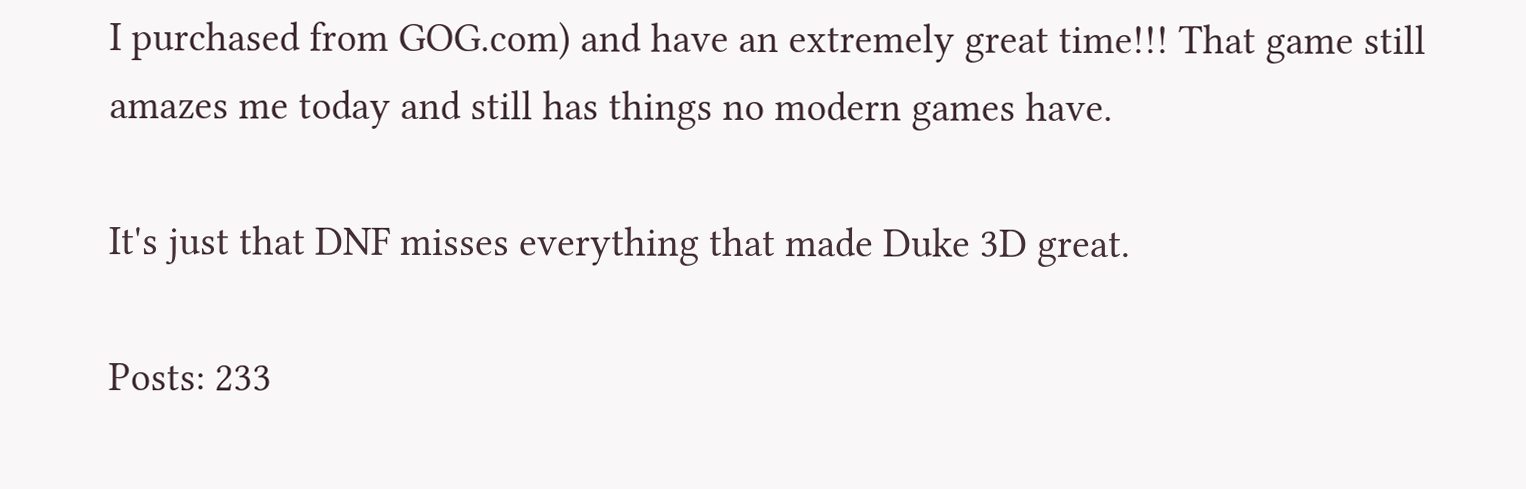I purchased from GOG.com) and have an extremely great time!!! That game still amazes me today and still has things no modern games have.

It's just that DNF misses everything that made Duke 3D great.

Posts: 233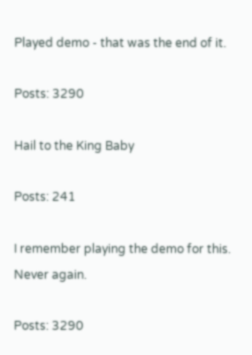Played demo - that was the end of it.

Posts: 3290

Hail to the King Baby

Posts: 241

I remember playing the demo for this. Never again.

Posts: 3290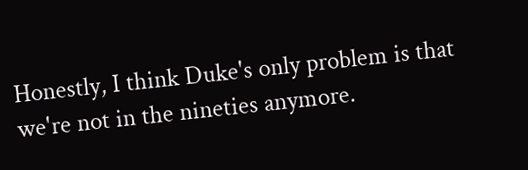Honestly, I think Duke's only problem is that we're not in the nineties anymore.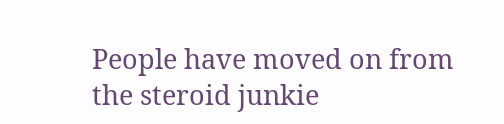People have moved on from the steroid junkie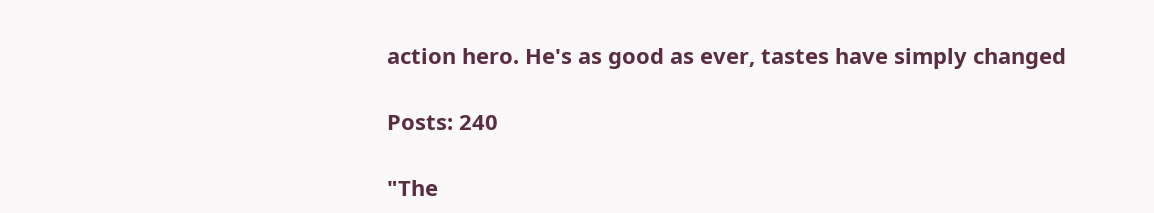action hero. He's as good as ever, tastes have simply changed

Posts: 240

"The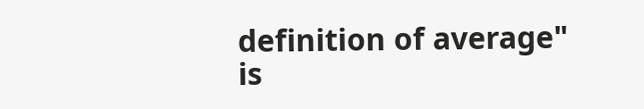definition of average" is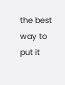the best way to put it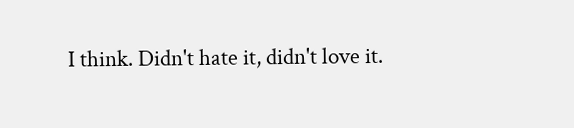I think. Didn't hate it, didn't love it.